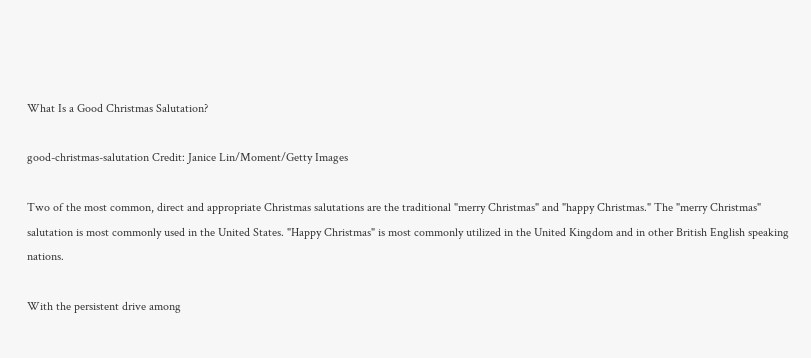What Is a Good Christmas Salutation?

good-christmas-salutation Credit: Janice Lin/Moment/Getty Images

Two of the most common, direct and appropriate Christmas salutations are the traditional "merry Christmas" and "happy Christmas." The "merry Christmas" salutation is most commonly used in the United States. "Happy Christmas" is most commonly utilized in the United Kingdom and in other British English speaking nations.

With the persistent drive among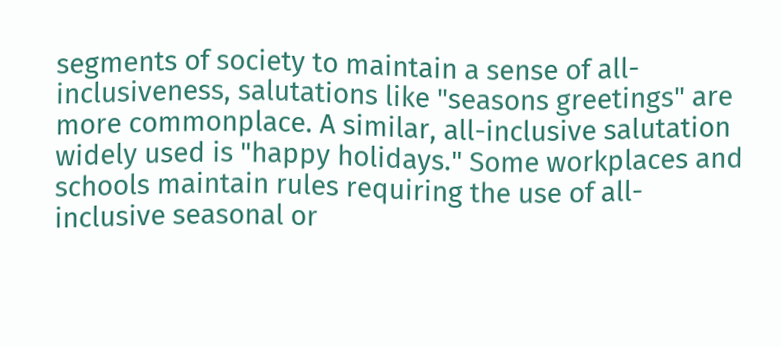segments of society to maintain a sense of all-inclusiveness, salutations like "seasons greetings" are more commonplace. A similar, all-inclusive salutation widely used is "happy holidays." Some workplaces and schools maintain rules requiring the use of all-inclusive seasonal or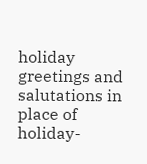holiday greetings and salutations in place of holiday-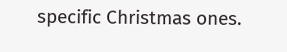specific Christmas ones.